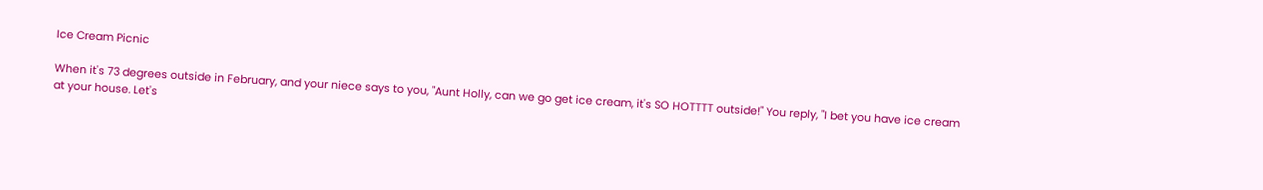Ice Cream Picnic

When it's 73 degrees outside in February, and your niece says to you, "Aunt Holly, can we go get ice cream, it's SO HOTTTT outside!" You reply, "I bet you have ice cream at your house. Let's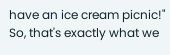have an ice cream picnic!" So, that's exactly what we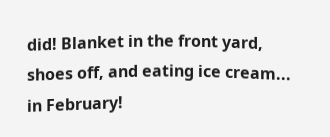did! Blanket in the front yard, shoes off, and eating ice cream... in February!